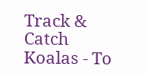Track & Catch Koalas - To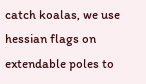catch koalas, we use hessian flags on extendable poles to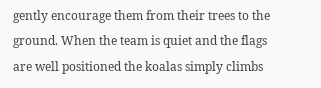gently encourage them from their trees to the ground. When the team is quiet and the flags are well positioned the koalas simply climbs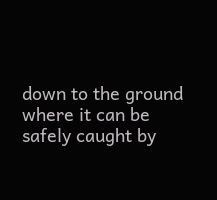down to the ground where it can be safely caught by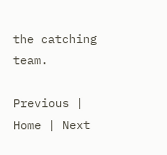the catching team.

Previous | Home | Next